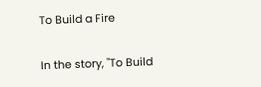To Build a Fire

In the story, "To Build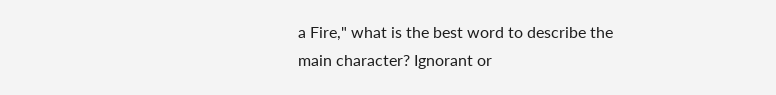a Fire," what is the best word to describe the main character? Ignorant or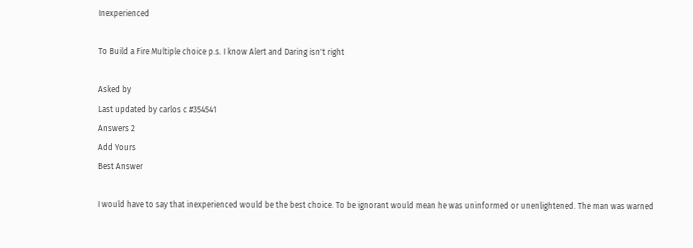Inexperienced

To Build a Fire Multiple choice p.s. I know Alert and Daring isn't right

Asked by
Last updated by carlos c #354541
Answers 2
Add Yours
Best Answer

I would have to say that inexperienced would be the best choice. To be ignorant would mean he was uninformed or unenlightened. The man was warned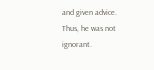and given advice. Thus, he was not ignorant.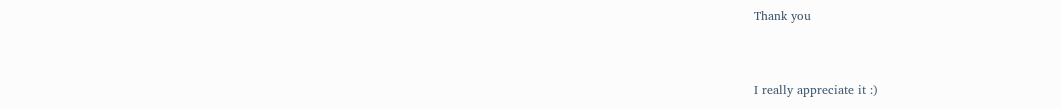Thank you


I really appreciate it :)